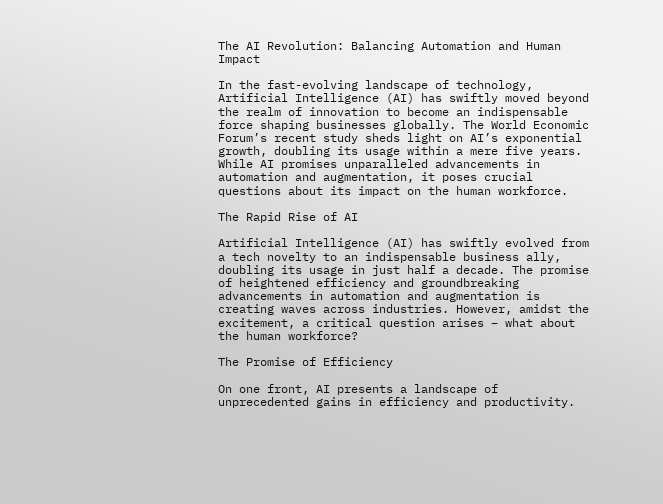The AI Revolution: Balancing Automation and Human Impact

In the fast-evolving landscape of technology, Artificial Intelligence (AI) has swiftly moved beyond the realm of innovation to become an indispensable force shaping businesses globally. The World Economic Forum’s recent study sheds light on AI’s exponential growth, doubling its usage within a mere five years. While AI promises unparalleled advancements in automation and augmentation, it poses crucial questions about its impact on the human workforce.

The Rapid Rise of AI

Artificial Intelligence (AI) has swiftly evolved from a tech novelty to an indispensable business ally, doubling its usage in just half a decade. The promise of heightened efficiency and groundbreaking advancements in automation and augmentation is creating waves across industries. However, amidst the excitement, a critical question arises – what about the human workforce?

The Promise of Efficiency

On one front, AI presents a landscape of unprecedented gains in efficiency and productivity.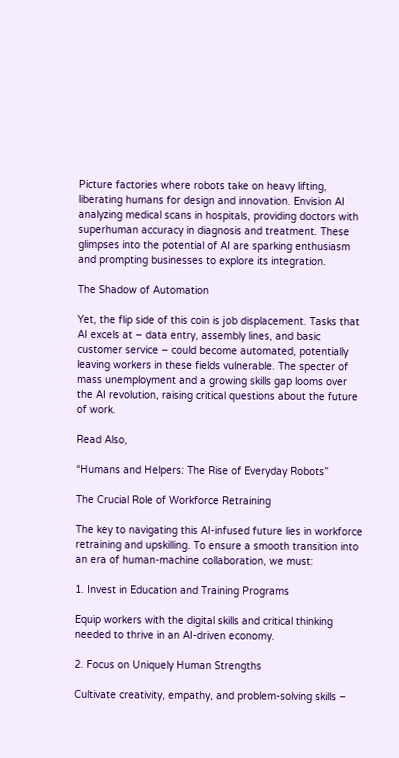Picture factories where robots take on heavy lifting, liberating humans for design and innovation. Envision AI analyzing medical scans in hospitals, providing doctors with superhuman accuracy in diagnosis and treatment. These glimpses into the potential of AI are sparking enthusiasm and prompting businesses to explore its integration.

The Shadow of Automation

Yet, the flip side of this coin is job displacement. Tasks that AI excels at – data entry, assembly lines, and basic customer service – could become automated, potentially leaving workers in these fields vulnerable. The specter of mass unemployment and a growing skills gap looms over the AI revolution, raising critical questions about the future of work.

Read Also,

“Humans and Helpers: The Rise of Everyday Robots”

The Crucial Role of Workforce Retraining

The key to navigating this AI-infused future lies in workforce retraining and upskilling. To ensure a smooth transition into an era of human-machine collaboration, we must:

1. Invest in Education and Training Programs

Equip workers with the digital skills and critical thinking needed to thrive in an AI-driven economy.

2. Focus on Uniquely Human Strengths

Cultivate creativity, empathy, and problem-solving skills –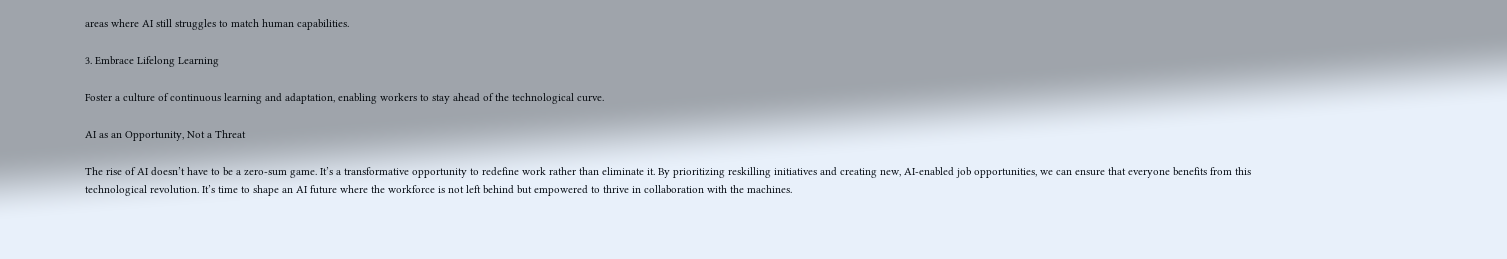areas where AI still struggles to match human capabilities.

3. Embrace Lifelong Learning

Foster a culture of continuous learning and adaptation, enabling workers to stay ahead of the technological curve.

AI as an Opportunity, Not a Threat

The rise of AI doesn’t have to be a zero-sum game. It’s a transformative opportunity to redefine work rather than eliminate it. By prioritizing reskilling initiatives and creating new, AI-enabled job opportunities, we can ensure that everyone benefits from this technological revolution. It’s time to shape an AI future where the workforce is not left behind but empowered to thrive in collaboration with the machines.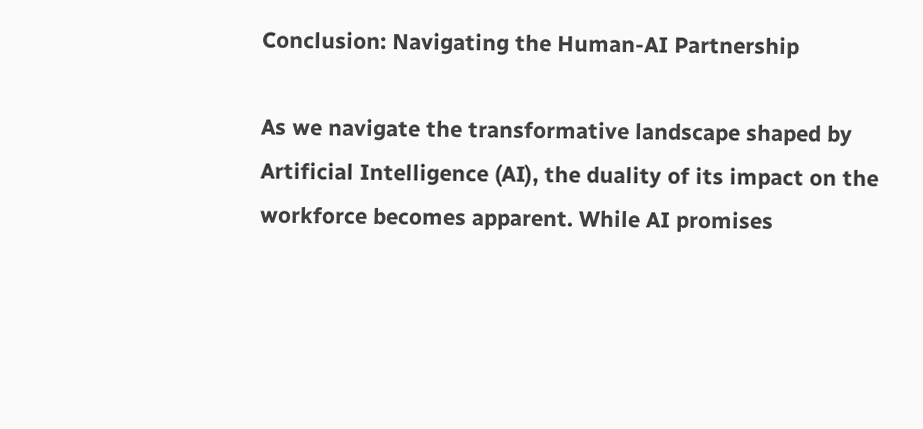Conclusion: Navigating the Human-AI Partnership

As we navigate the transformative landscape shaped by Artificial Intelligence (AI), the duality of its impact on the workforce becomes apparent. While AI promises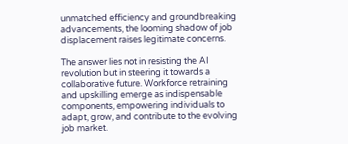unmatched efficiency and groundbreaking advancements, the looming shadow of job displacement raises legitimate concerns.

The answer lies not in resisting the AI revolution but in steering it towards a collaborative future. Workforce retraining and upskilling emerge as indispensable components, empowering individuals to adapt, grow, and contribute to the evolving job market.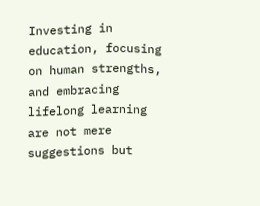Investing in education, focusing on human strengths, and embracing lifelong learning are not mere suggestions but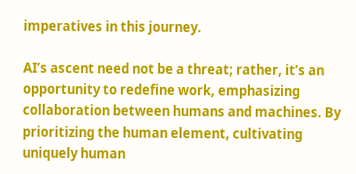imperatives in this journey.

AI’s ascent need not be a threat; rather, it’s an opportunity to redefine work, emphasizing collaboration between humans and machines. By prioritizing the human element, cultivating uniquely human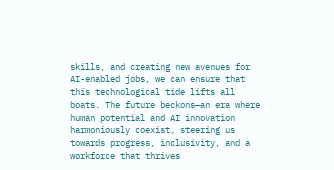skills, and creating new avenues for AI-enabled jobs, we can ensure that this technological tide lifts all boats. The future beckons—an era where human potential and AI innovation harmoniously coexist, steering us towards progress, inclusivity, and a workforce that thrives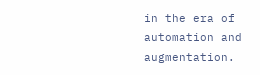in the era of automation and augmentation.